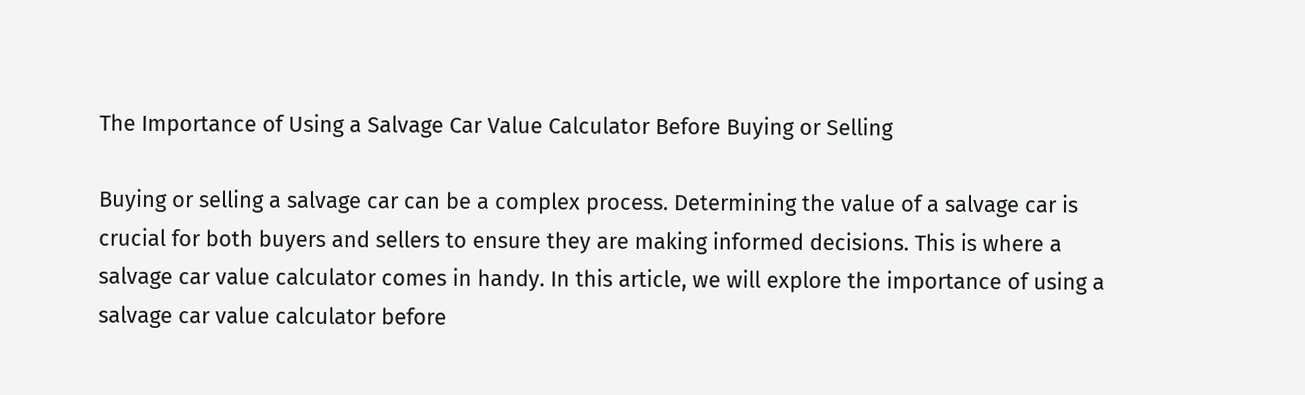The Importance of Using a Salvage Car Value Calculator Before Buying or Selling

Buying or selling a salvage car can be a complex process. Determining the value of a salvage car is crucial for both buyers and sellers to ensure they are making informed decisions. This is where a salvage car value calculator comes in handy. In this article, we will explore the importance of using a salvage car value calculator before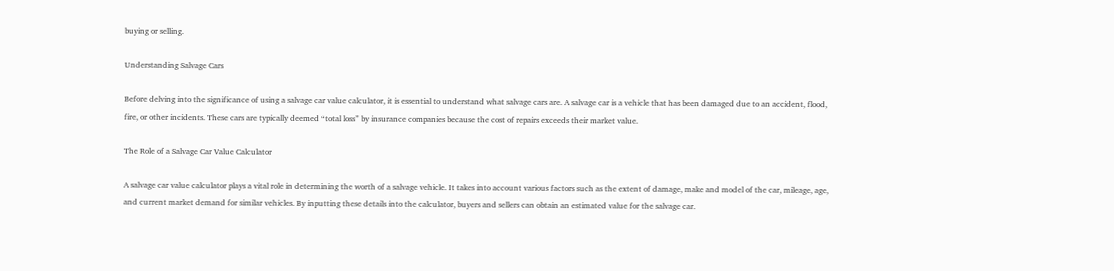buying or selling.

Understanding Salvage Cars

Before delving into the significance of using a salvage car value calculator, it is essential to understand what salvage cars are. A salvage car is a vehicle that has been damaged due to an accident, flood, fire, or other incidents. These cars are typically deemed “total loss” by insurance companies because the cost of repairs exceeds their market value.

The Role of a Salvage Car Value Calculator

A salvage car value calculator plays a vital role in determining the worth of a salvage vehicle. It takes into account various factors such as the extent of damage, make and model of the car, mileage, age, and current market demand for similar vehicles. By inputting these details into the calculator, buyers and sellers can obtain an estimated value for the salvage car.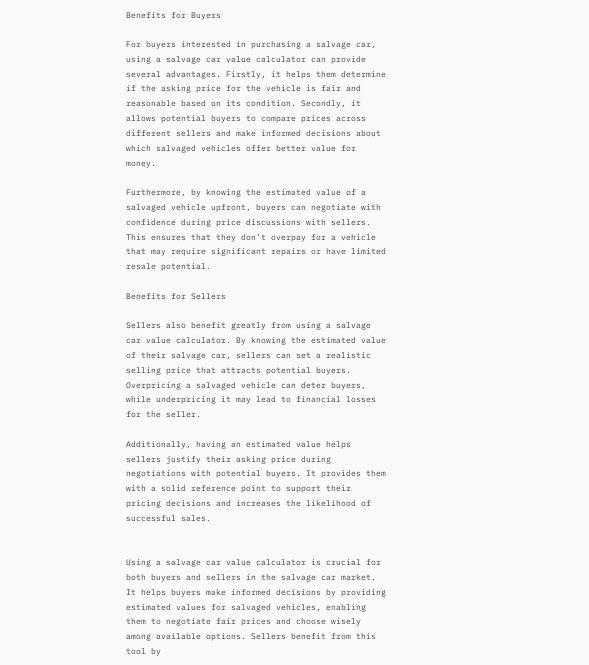Benefits for Buyers

For buyers interested in purchasing a salvage car, using a salvage car value calculator can provide several advantages. Firstly, it helps them determine if the asking price for the vehicle is fair and reasonable based on its condition. Secondly, it allows potential buyers to compare prices across different sellers and make informed decisions about which salvaged vehicles offer better value for money.

Furthermore, by knowing the estimated value of a salvaged vehicle upfront, buyers can negotiate with confidence during price discussions with sellers. This ensures that they don’t overpay for a vehicle that may require significant repairs or have limited resale potential.

Benefits for Sellers

Sellers also benefit greatly from using a salvage car value calculator. By knowing the estimated value of their salvage car, sellers can set a realistic selling price that attracts potential buyers. Overpricing a salvaged vehicle can deter buyers, while underpricing it may lead to financial losses for the seller.

Additionally, having an estimated value helps sellers justify their asking price during negotiations with potential buyers. It provides them with a solid reference point to support their pricing decisions and increases the likelihood of successful sales.


Using a salvage car value calculator is crucial for both buyers and sellers in the salvage car market. It helps buyers make informed decisions by providing estimated values for salvaged vehicles, enabling them to negotiate fair prices and choose wisely among available options. Sellers benefit from this tool by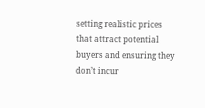setting realistic prices that attract potential buyers and ensuring they don’t incur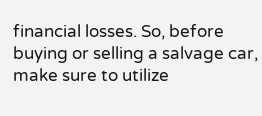financial losses. So, before buying or selling a salvage car, make sure to utilize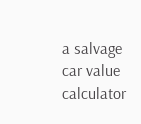a salvage car value calculator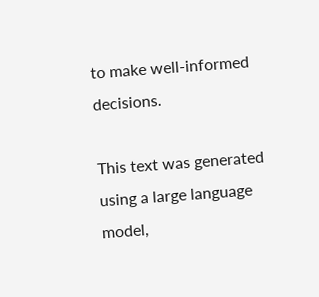to make well-informed decisions.

This text was generated using a large language model,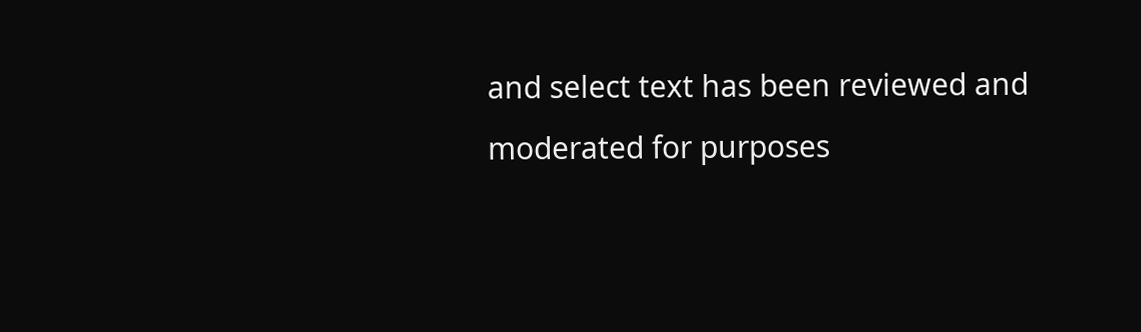and select text has been reviewed and moderated for purposes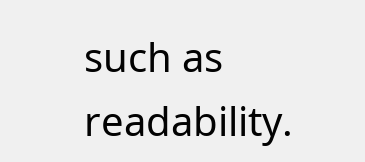such as readability.